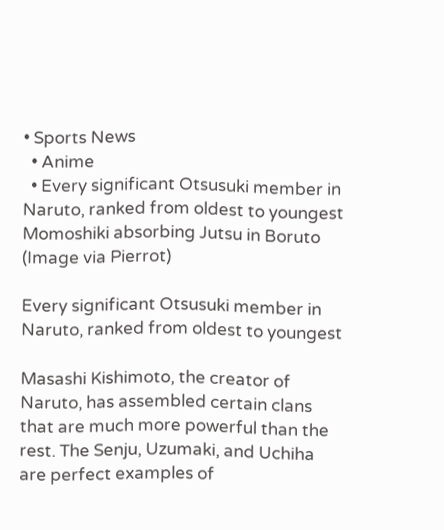• Sports News
  • Anime
  • Every significant Otsusuki member in Naruto, ranked from oldest to youngest
Momoshiki absorbing Jutsu in Boruto (Image via Pierrot)

Every significant Otsusuki member in Naruto, ranked from oldest to youngest

Masashi Kishimoto, the creator of Naruto, has assembled certain clans that are much more powerful than the rest. The Senju, Uzumaki, and Uchiha are perfect examples of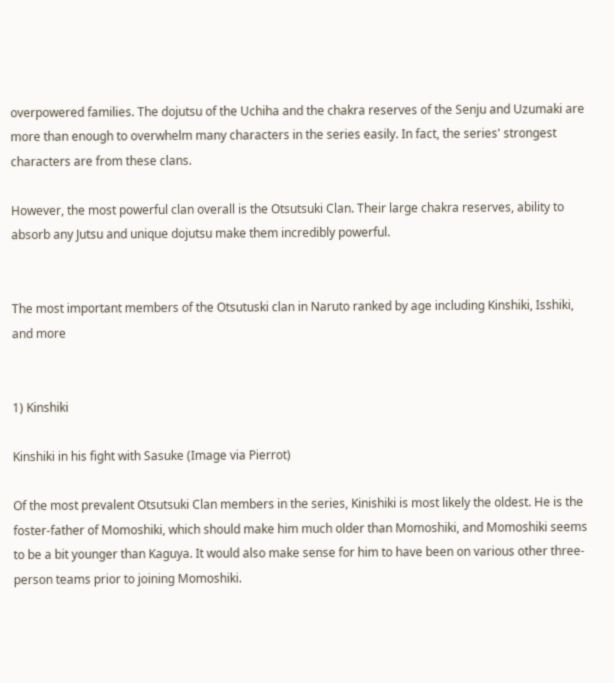overpowered families. The dojutsu of the Uchiha and the chakra reserves of the Senju and Uzumaki are more than enough to overwhelm many characters in the series easily. In fact, the series' strongest characters are from these clans.

However, the most powerful clan overall is the Otsutsuki Clan. Their large chakra reserves, ability to absorb any Jutsu and unique dojutsu make them incredibly powerful.


The most important members of the Otsutuski clan in Naruto ranked by age including Kinshiki, Isshiki, and more


1) Kinshiki

Kinshiki in his fight with Sasuke (Image via Pierrot)

Of the most prevalent Otsutsuki Clan members in the series, Kinishiki is most likely the oldest. He is the foster-father of Momoshiki, which should make him much older than Momoshiki, and Momoshiki seems to be a bit younger than Kaguya. It would also make sense for him to have been on various other three-person teams prior to joining Momoshiki.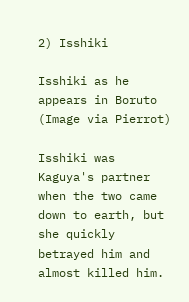2) Isshiki

Isshiki as he appears in Boruto (Image via Pierrot)

Isshiki was Kaguya's partner when the two came down to earth, but she quickly betrayed him and almost killed him.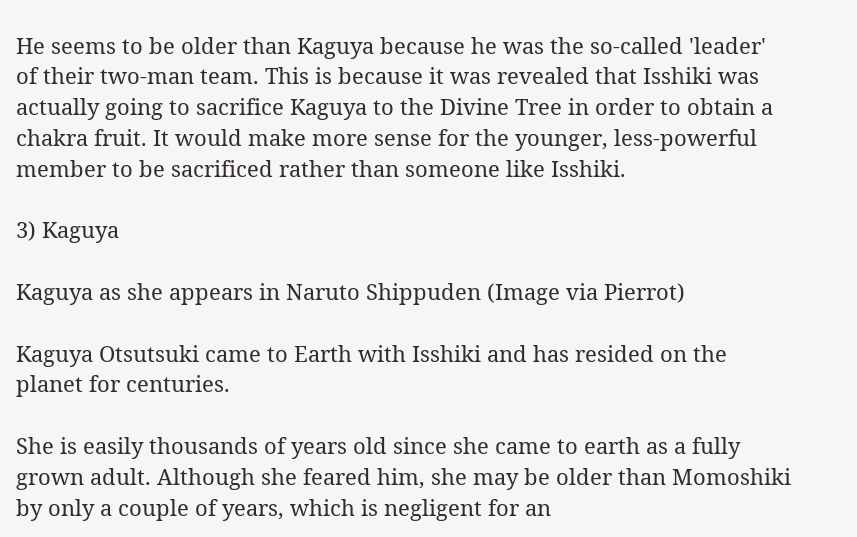He seems to be older than Kaguya because he was the so-called 'leader' of their two-man team. This is because it was revealed that Isshiki was actually going to sacrifice Kaguya to the Divine Tree in order to obtain a chakra fruit. It would make more sense for the younger, less-powerful member to be sacrificed rather than someone like Isshiki.

3) Kaguya

Kaguya as she appears in Naruto Shippuden (Image via Pierrot)

Kaguya Otsutsuki came to Earth with Isshiki and has resided on the planet for centuries.

She is easily thousands of years old since she came to earth as a fully grown adult. Although she feared him, she may be older than Momoshiki by only a couple of years, which is negligent for an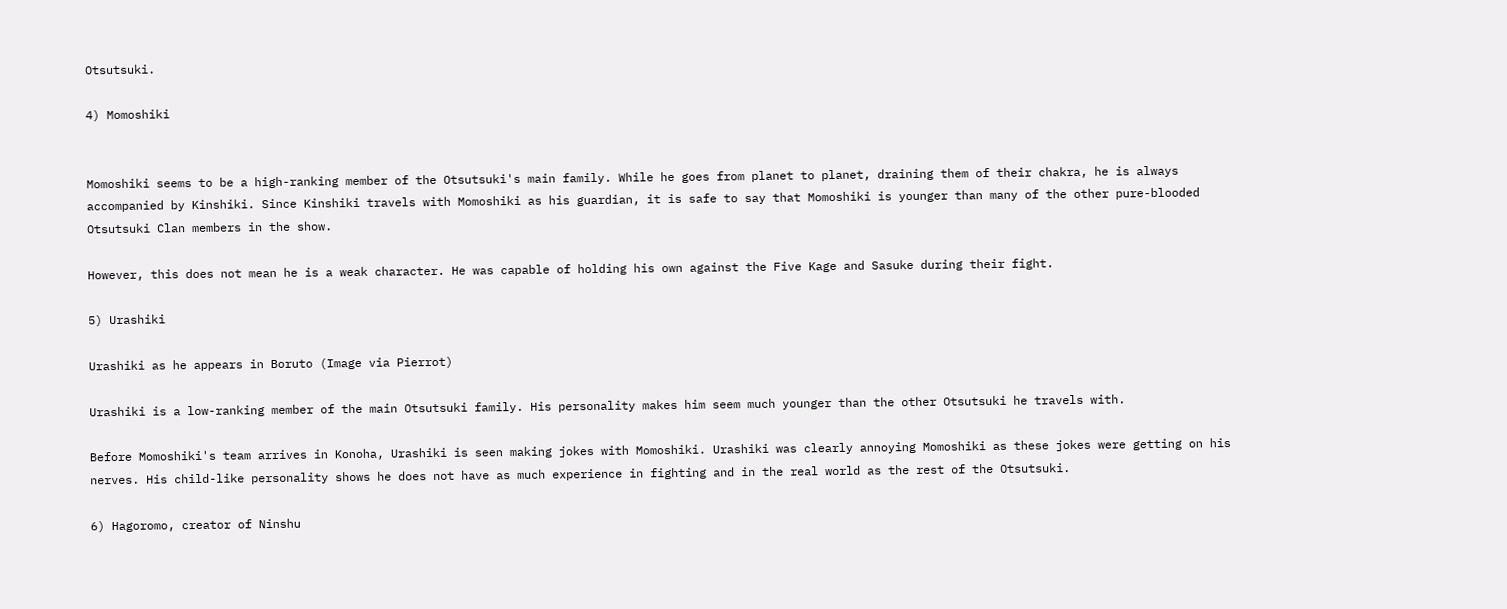Otsutsuki.

4) Momoshiki


Momoshiki seems to be a high-ranking member of the Otsutsuki's main family. While he goes from planet to planet, draining them of their chakra, he is always accompanied by Kinshiki. Since Kinshiki travels with Momoshiki as his guardian, it is safe to say that Momoshiki is younger than many of the other pure-blooded Otsutsuki Clan members in the show.

However, this does not mean he is a weak character. He was capable of holding his own against the Five Kage and Sasuke during their fight.

5) Urashiki

Urashiki as he appears in Boruto (Image via Pierrot)

Urashiki is a low-ranking member of the main Otsutsuki family. His personality makes him seem much younger than the other Otsutsuki he travels with.

Before Momoshiki's team arrives in Konoha, Urashiki is seen making jokes with Momoshiki. Urashiki was clearly annoying Momoshiki as these jokes were getting on his nerves. His child-like personality shows he does not have as much experience in fighting and in the real world as the rest of the Otsutsuki.

6) Hagoromo, creator of Ninshu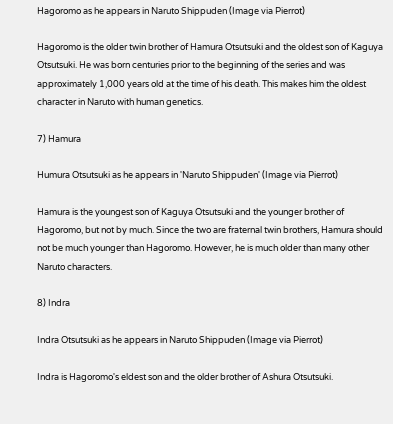Hagoromo as he appears in Naruto Shippuden (Image via Pierrot)

Hagoromo is the older twin brother of Hamura Otsutsuki and the oldest son of Kaguya Otsutsuki. He was born centuries prior to the beginning of the series and was approximately 1,000 years old at the time of his death. This makes him the oldest character in Naruto with human genetics.

7) Hamura

Humura Otsutsuki as he appears in 'Naruto Shippuden' (Image via Pierrot)

Hamura is the youngest son of Kaguya Otsutsuki and the younger brother of Hagoromo, but not by much. Since the two are fraternal twin brothers, Hamura should not be much younger than Hagoromo. However, he is much older than many other Naruto characters.

8) Indra

Indra Otsutsuki as he appears in Naruto Shippuden (Image via Pierrot)

Indra is Hagoromo's eldest son and the older brother of Ashura Otsutsuki.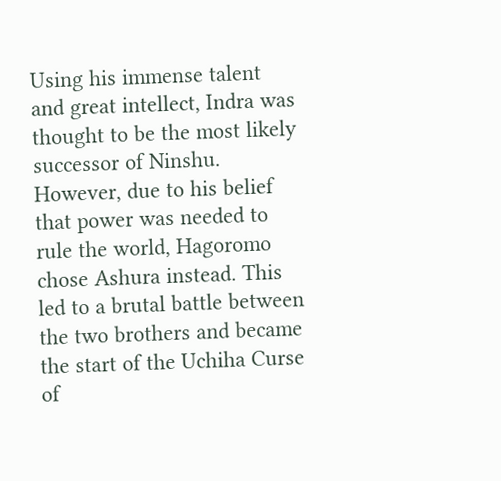Using his immense talent and great intellect, Indra was thought to be the most likely successor of Ninshu. However, due to his belief that power was needed to rule the world, Hagoromo chose Ashura instead. This led to a brutal battle between the two brothers and became the start of the Uchiha Curse of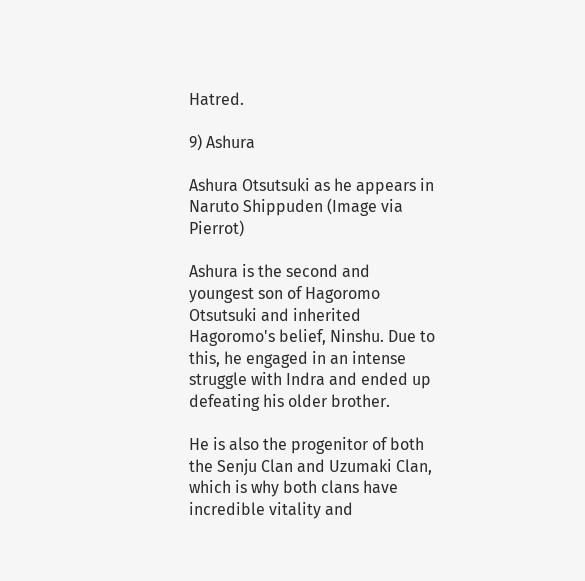Hatred.

9) Ashura

Ashura Otsutsuki as he appears in Naruto Shippuden (Image via Pierrot)

Ashura is the second and youngest son of Hagoromo Otsutsuki and inherited Hagoromo's belief, Ninshu. Due to this, he engaged in an intense struggle with Indra and ended up defeating his older brother.

He is also the progenitor of both the Senju Clan and Uzumaki Clan, which is why both clans have incredible vitality and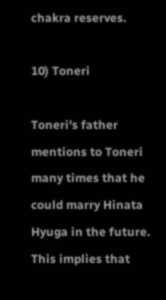chakra reserves.

10) Toneri

Toneri's father mentions to Toneri many times that he could marry Hinata Hyuga in the future. This implies that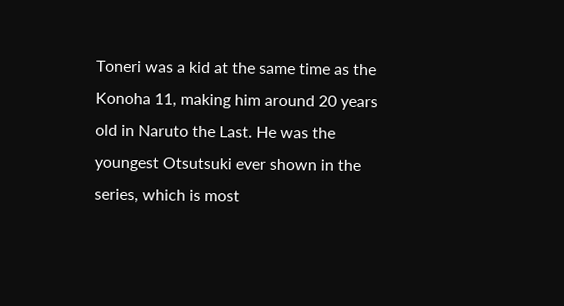Toneri was a kid at the same time as the Konoha 11, making him around 20 years old in Naruto the Last. He was the youngest Otsutsuki ever shown in the series, which is most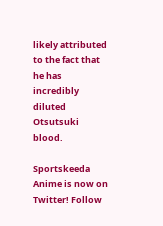likely attributed to the fact that he has incredibly diluted Otsutsuki blood.

Sportskeeda Anime is now on Twitter! Follow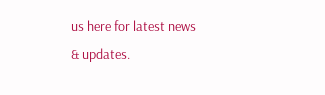us here for latest news & updates.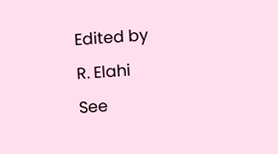Edited by
R. Elahi
See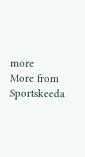more
More from Sportskeeda